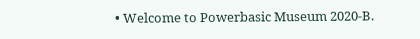• Welcome to Powerbasic Museum 2020-B.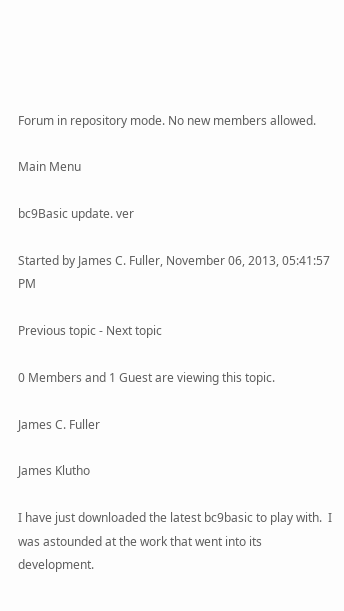Forum in repository mode. No new members allowed.

Main Menu

bc9Basic update. ver

Started by James C. Fuller, November 06, 2013, 05:41:57 PM

Previous topic - Next topic

0 Members and 1 Guest are viewing this topic.

James C. Fuller

James Klutho

I have just downloaded the latest bc9basic to play with.  I was astounded at the work that went into its development.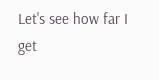Let's see how far I get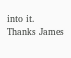into it.  Thanks James